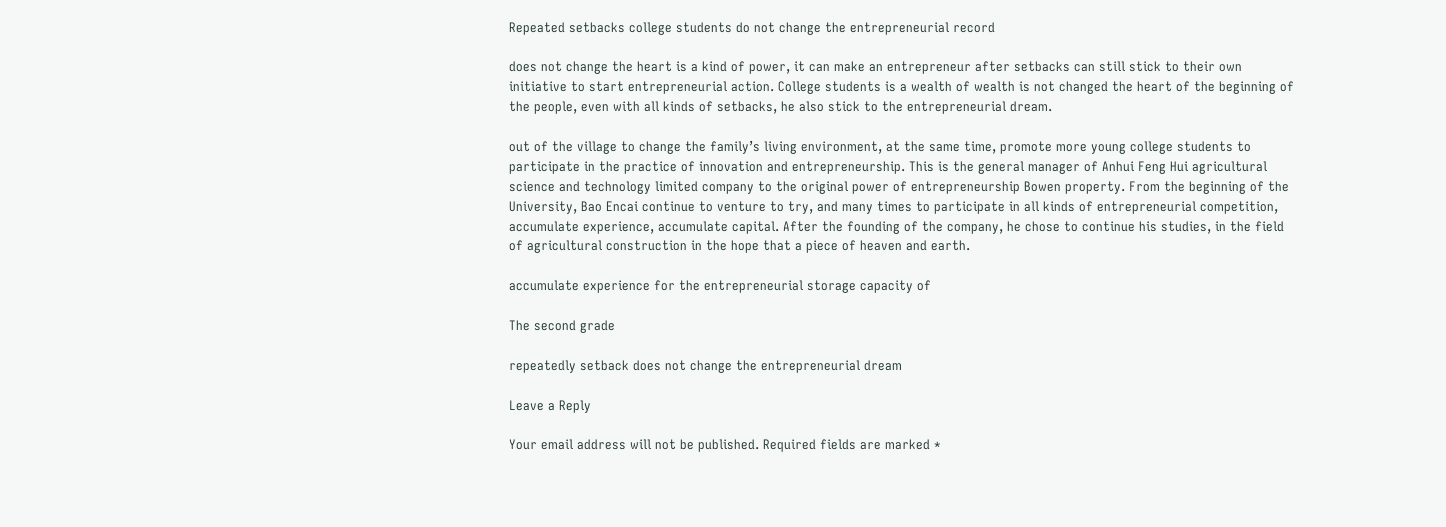Repeated setbacks college students do not change the entrepreneurial record

does not change the heart is a kind of power, it can make an entrepreneur after setbacks can still stick to their own initiative to start entrepreneurial action. College students is a wealth of wealth is not changed the heart of the beginning of the people, even with all kinds of setbacks, he also stick to the entrepreneurial dream.

out of the village to change the family’s living environment, at the same time, promote more young college students to participate in the practice of innovation and entrepreneurship. This is the general manager of Anhui Feng Hui agricultural science and technology limited company to the original power of entrepreneurship Bowen property. From the beginning of the University, Bao Encai continue to venture to try, and many times to participate in all kinds of entrepreneurial competition, accumulate experience, accumulate capital. After the founding of the company, he chose to continue his studies, in the field of agricultural construction in the hope that a piece of heaven and earth.

accumulate experience for the entrepreneurial storage capacity of

The second grade

repeatedly setback does not change the entrepreneurial dream

Leave a Reply

Your email address will not be published. Required fields are marked *